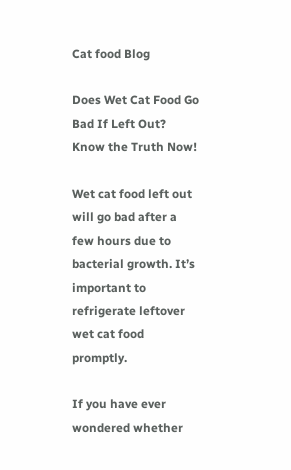Cat food Blog

Does Wet Cat Food Go Bad If Left Out? Know the Truth Now!

Wet cat food left out will go bad after a few hours due to bacterial growth. It’s important to refrigerate leftover wet cat food promptly.

If you have ever wondered whether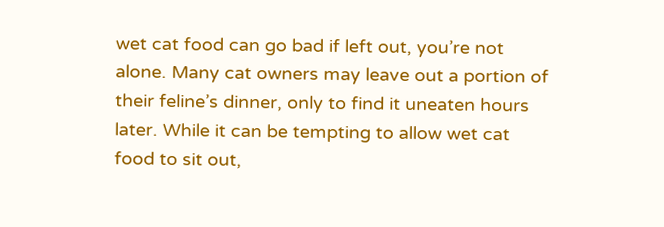wet cat food can go bad if left out, you’re not alone. Many cat owners may leave out a portion of their feline’s dinner, only to find it uneaten hours later. While it can be tempting to allow wet cat food to sit out,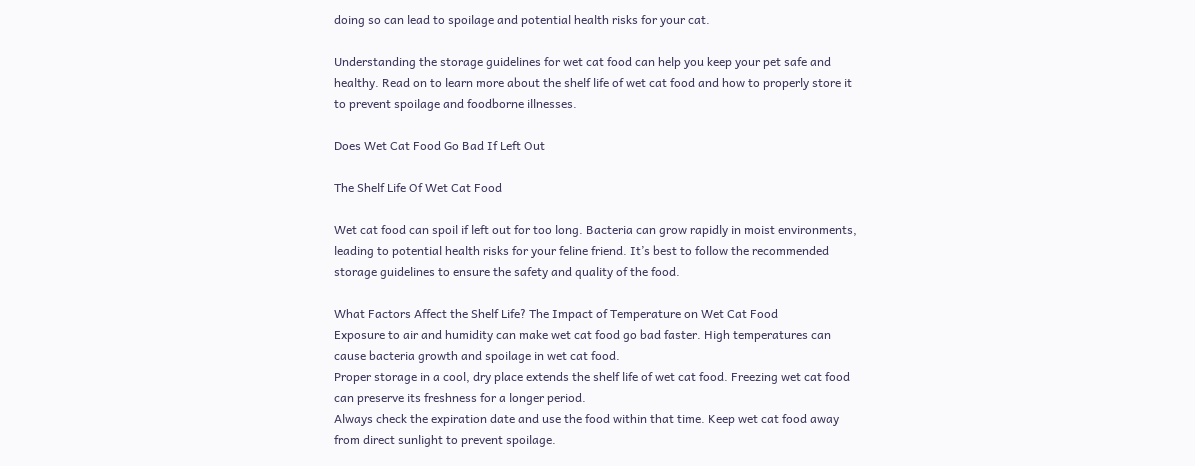doing so can lead to spoilage and potential health risks for your cat.

Understanding the storage guidelines for wet cat food can help you keep your pet safe and healthy. Read on to learn more about the shelf life of wet cat food and how to properly store it to prevent spoilage and foodborne illnesses.

Does Wet Cat Food Go Bad If Left Out

The Shelf Life Of Wet Cat Food

Wet cat food can spoil if left out for too long. Bacteria can grow rapidly in moist environments, leading to potential health risks for your feline friend. It’s best to follow the recommended storage guidelines to ensure the safety and quality of the food.

What Factors Affect the Shelf Life? The Impact of Temperature on Wet Cat Food
Exposure to air and humidity can make wet cat food go bad faster. High temperatures can cause bacteria growth and spoilage in wet cat food.
Proper storage in a cool, dry place extends the shelf life of wet cat food. Freezing wet cat food can preserve its freshness for a longer period.
Always check the expiration date and use the food within that time. Keep wet cat food away from direct sunlight to prevent spoilage.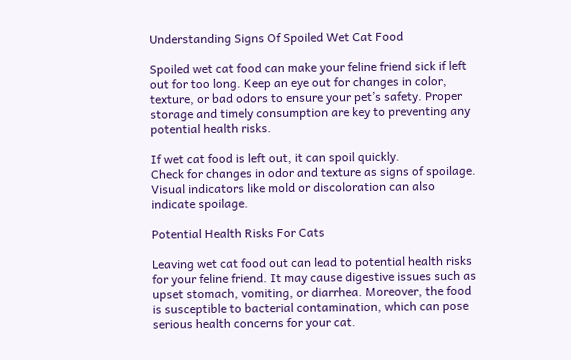Understanding Signs Of Spoiled Wet Cat Food

Spoiled wet cat food can make your feline friend sick if left out for too long. Keep an eye out for changes in color, texture, or bad odors to ensure your pet’s safety. Proper storage and timely consumption are key to preventing any potential health risks.

If wet cat food is left out, it can spoil quickly.
Check for changes in odor and texture as signs of spoilage.
Visual indicators like mold or discoloration can also indicate spoilage.

Potential Health Risks For Cats

Leaving wet cat food out can lead to potential health risks for your feline friend. It may cause digestive issues such as upset stomach, vomiting, or diarrhea. Moreover, the food is susceptible to bacterial contamination, which can pose serious health concerns for your cat.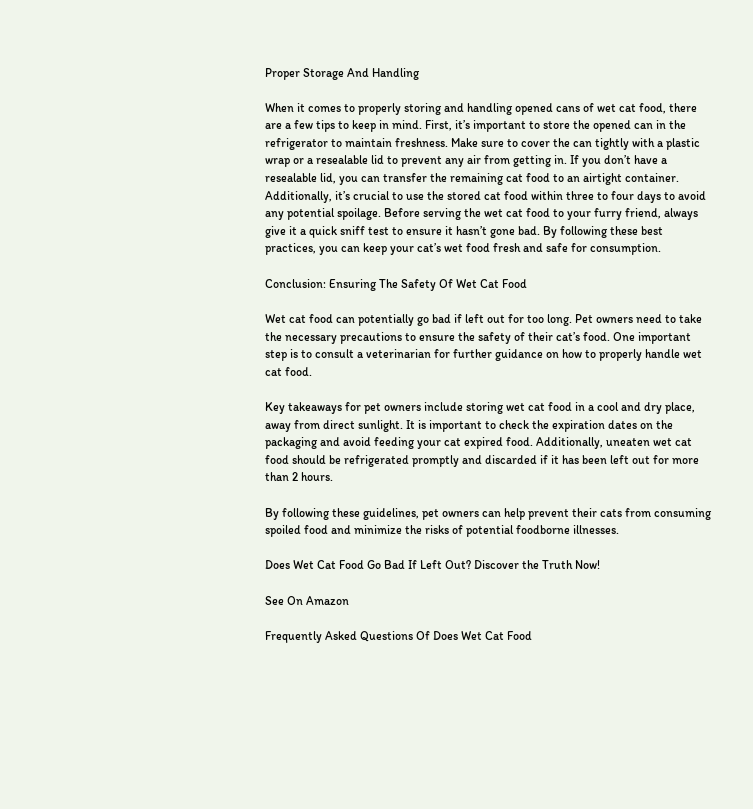Proper Storage And Handling

When it comes to properly storing and handling opened cans of wet cat food, there are a few tips to keep in mind. First, it’s important to store the opened can in the refrigerator to maintain freshness. Make sure to cover the can tightly with a plastic wrap or a resealable lid to prevent any air from getting in. If you don’t have a resealable lid, you can transfer the remaining cat food to an airtight container. Additionally, it’s crucial to use the stored cat food within three to four days to avoid any potential spoilage. Before serving the wet cat food to your furry friend, always give it a quick sniff test to ensure it hasn’t gone bad. By following these best practices, you can keep your cat’s wet food fresh and safe for consumption.

Conclusion: Ensuring The Safety Of Wet Cat Food

Wet cat food can potentially go bad if left out for too long. Pet owners need to take the necessary precautions to ensure the safety of their cat’s food. One important step is to consult a veterinarian for further guidance on how to properly handle wet cat food.

Key takeaways for pet owners include storing wet cat food in a cool and dry place, away from direct sunlight. It is important to check the expiration dates on the packaging and avoid feeding your cat expired food. Additionally, uneaten wet cat food should be refrigerated promptly and discarded if it has been left out for more than 2 hours.

By following these guidelines, pet owners can help prevent their cats from consuming spoiled food and minimize the risks of potential foodborne illnesses.

Does Wet Cat Food Go Bad If Left Out? Discover the Truth Now!

See On Amazon

Frequently Asked Questions Of Does Wet Cat Food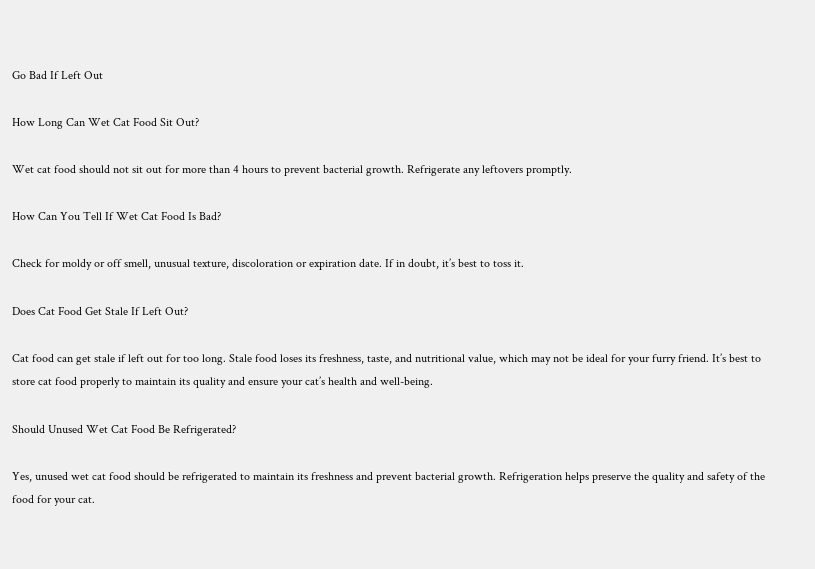Go Bad If Left Out

How Long Can Wet Cat Food Sit Out?

Wet cat food should not sit out for more than 4 hours to prevent bacterial growth. Refrigerate any leftovers promptly.

How Can You Tell If Wet Cat Food Is Bad?

Check for moldy or off smell, unusual texture, discoloration or expiration date. If in doubt, it’s best to toss it.

Does Cat Food Get Stale If Left Out?

Cat food can get stale if left out for too long. Stale food loses its freshness, taste, and nutritional value, which may not be ideal for your furry friend. It’s best to store cat food properly to maintain its quality and ensure your cat’s health and well-being.

Should Unused Wet Cat Food Be Refrigerated?

Yes, unused wet cat food should be refrigerated to maintain its freshness and prevent bacterial growth. Refrigeration helps preserve the quality and safety of the food for your cat.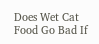Does Wet Cat Food Go Bad If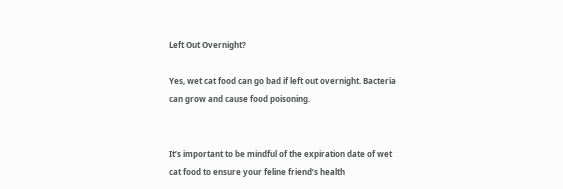Left Out Overnight?

Yes, wet cat food can go bad if left out overnight. Bacteria can grow and cause food poisoning.


It’s important to be mindful of the expiration date of wet cat food to ensure your feline friend’s health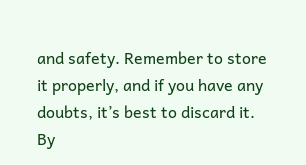and safety. Remember to store it properly, and if you have any doubts, it’s best to discard it. By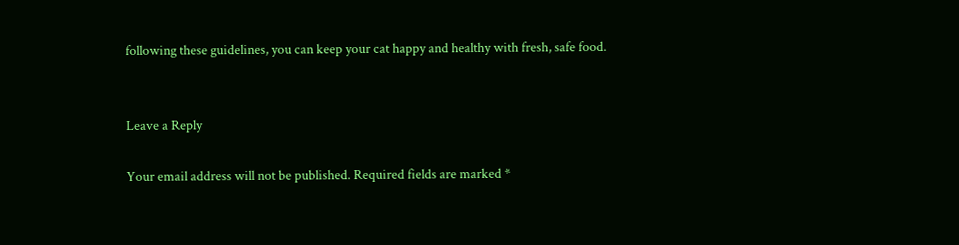following these guidelines, you can keep your cat happy and healthy with fresh, safe food.


Leave a Reply

Your email address will not be published. Required fields are marked *